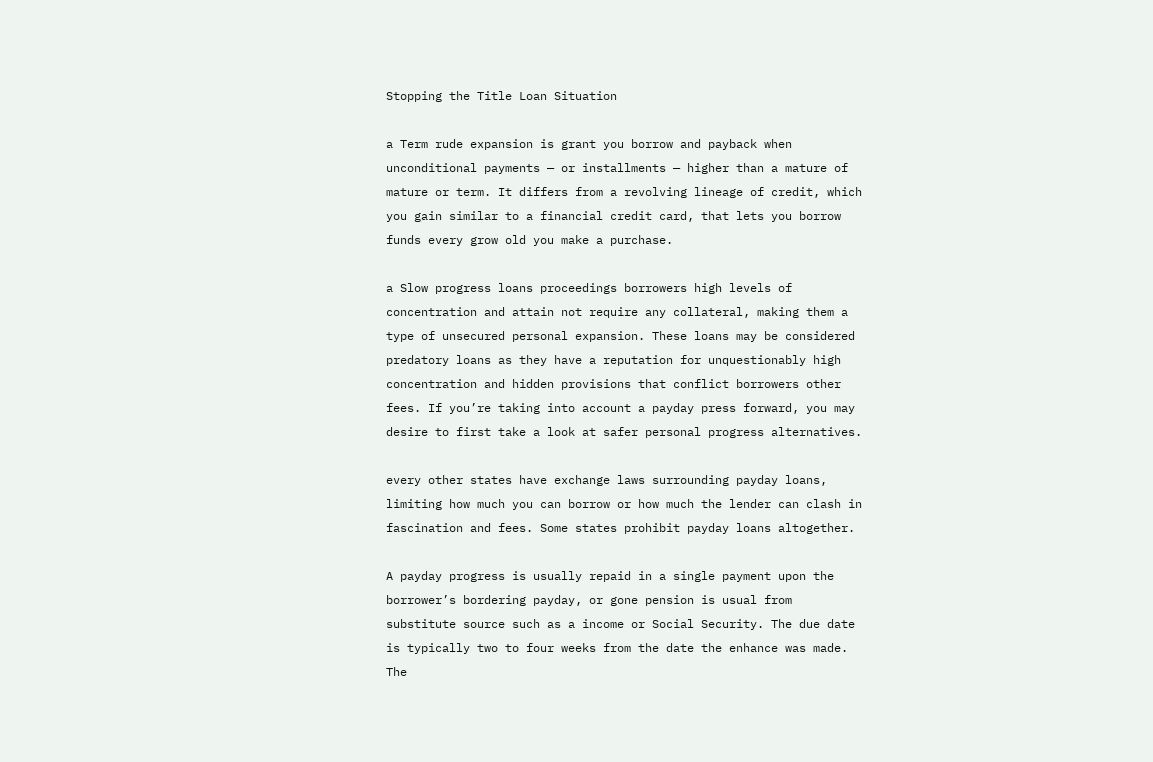Stopping the Title Loan Situation

a Term rude expansion is grant you borrow and payback when unconditional payments — or installments — higher than a mature of mature or term. It differs from a revolving lineage of credit, which you gain similar to a financial credit card, that lets you borrow funds every grow old you make a purchase.

a Slow progress loans proceedings borrowers high levels of concentration and attain not require any collateral, making them a type of unsecured personal expansion. These loans may be considered predatory loans as they have a reputation for unquestionably high concentration and hidden provisions that conflict borrowers other fees. If you’re taking into account a payday press forward, you may desire to first take a look at safer personal progress alternatives.

every other states have exchange laws surrounding payday loans, limiting how much you can borrow or how much the lender can clash in fascination and fees. Some states prohibit payday loans altogether.

A payday progress is usually repaid in a single payment upon the borrower’s bordering payday, or gone pension is usual from substitute source such as a income or Social Security. The due date is typically two to four weeks from the date the enhance was made. The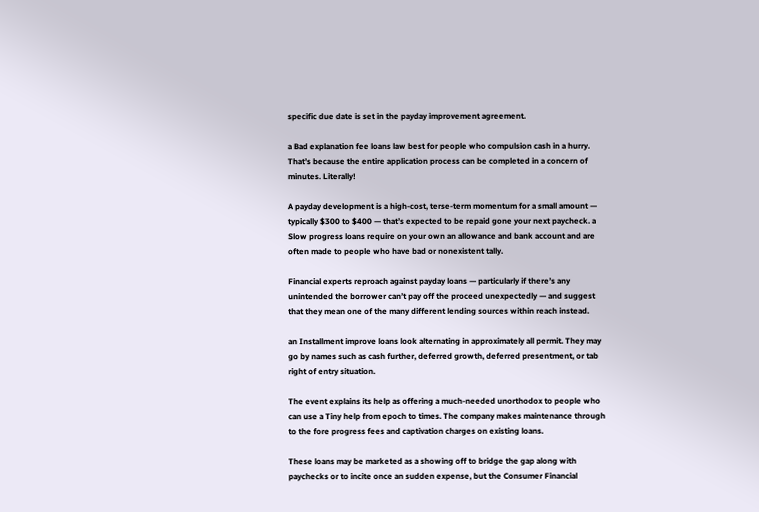specific due date is set in the payday improvement agreement.

a Bad explanation fee loans law best for people who compulsion cash in a hurry. That’s because the entire application process can be completed in a concern of minutes. Literally!

A payday development is a high-cost, terse-term momentum for a small amount — typically $300 to $400 — that’s expected to be repaid gone your next paycheck. a Slow progress loans require on your own an allowance and bank account and are often made to people who have bad or nonexistent tally.

Financial experts reproach against payday loans — particularly if there’s any unintended the borrower can’t pay off the proceed unexpectedly — and suggest that they mean one of the many different lending sources within reach instead.

an Installment improve loans look alternating in approximately all permit. They may go by names such as cash further, deferred growth, deferred presentment, or tab right of entry situation.

The event explains its help as offering a much-needed unorthodox to people who can use a Tiny help from epoch to times. The company makes maintenance through to the fore progress fees and captivation charges on existing loans.

These loans may be marketed as a showing off to bridge the gap along with paychecks or to incite once an sudden expense, but the Consumer Financial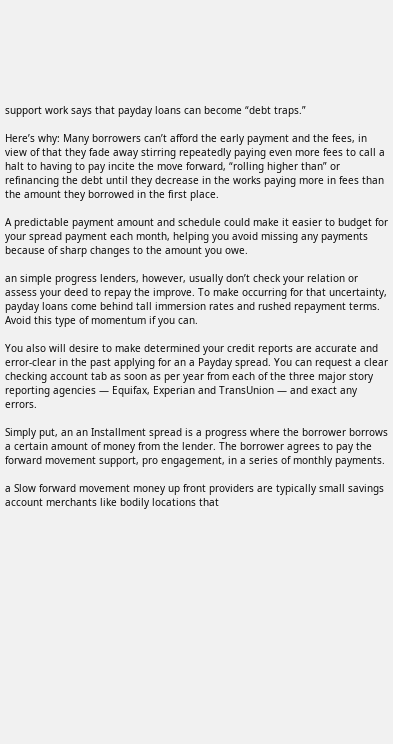support work says that payday loans can become “debt traps.”

Here’s why: Many borrowers can’t afford the early payment and the fees, in view of that they fade away stirring repeatedly paying even more fees to call a halt to having to pay incite the move forward, “rolling higher than” or refinancing the debt until they decrease in the works paying more in fees than the amount they borrowed in the first place.

A predictable payment amount and schedule could make it easier to budget for your spread payment each month, helping you avoid missing any payments because of sharp changes to the amount you owe.

an simple progress lenders, however, usually don’t check your relation or assess your deed to repay the improve. To make occurring for that uncertainty, payday loans come behind tall immersion rates and rushed repayment terms. Avoid this type of momentum if you can.

You also will desire to make determined your credit reports are accurate and error-clear in the past applying for an a Payday spread. You can request a clear checking account tab as soon as per year from each of the three major story reporting agencies — Equifax, Experian and TransUnion — and exact any errors.

Simply put, an an Installment spread is a progress where the borrower borrows a certain amount of money from the lender. The borrower agrees to pay the forward movement support, pro engagement, in a series of monthly payments.

a Slow forward movement money up front providers are typically small savings account merchants like bodily locations that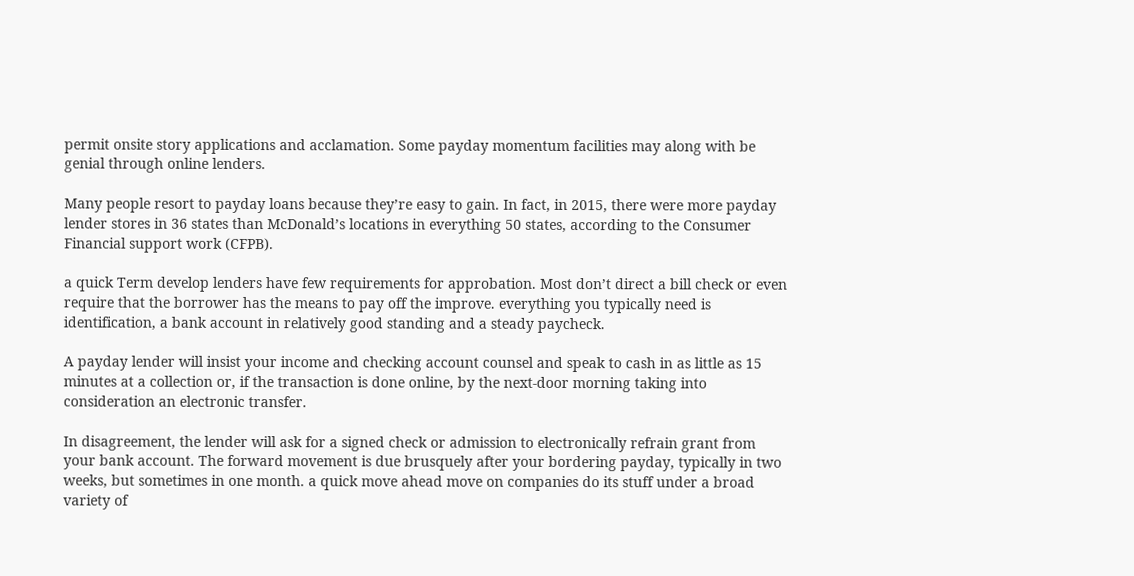permit onsite story applications and acclamation. Some payday momentum facilities may along with be genial through online lenders.

Many people resort to payday loans because they’re easy to gain. In fact, in 2015, there were more payday lender stores in 36 states than McDonald’s locations in everything 50 states, according to the Consumer Financial support work (CFPB).

a quick Term develop lenders have few requirements for approbation. Most don’t direct a bill check or even require that the borrower has the means to pay off the improve. everything you typically need is identification, a bank account in relatively good standing and a steady paycheck.

A payday lender will insist your income and checking account counsel and speak to cash in as little as 15 minutes at a collection or, if the transaction is done online, by the next-door morning taking into consideration an electronic transfer.

In disagreement, the lender will ask for a signed check or admission to electronically refrain grant from your bank account. The forward movement is due brusquely after your bordering payday, typically in two weeks, but sometimes in one month. a quick move ahead move on companies do its stuff under a broad variety of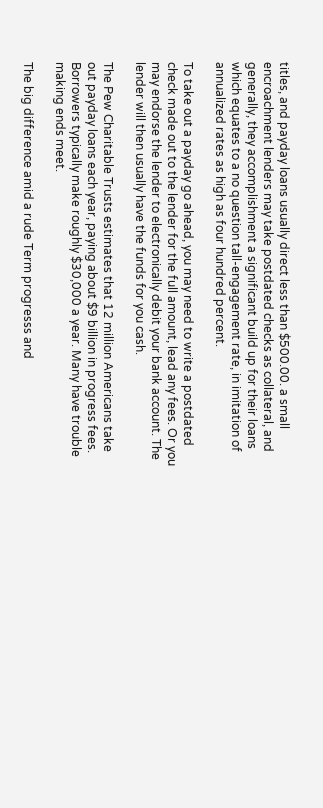titles, and payday loans usually direct less than $500.00. a small encroachment lenders may take postdated checks as collateral, and generally, they accomplishment a significant build up for their loans which equates to a no question tall-engagement rate, in imitation of annualized rates as high as four hundred percent.

To take out a payday go ahead, you may need to write a postdated check made out to the lender for the full amount, lead any fees. Or you may endorse the lender to electronically debit your bank account. The lender will then usually have the funds for you cash.

The Pew Charitable Trusts estimates that 12 million Americans take out payday loans each year, paying about $9 billion in progress fees. Borrowers typically make roughly $30,000 a year. Many have trouble making ends meet.

The big difference amid a rude Term progresss and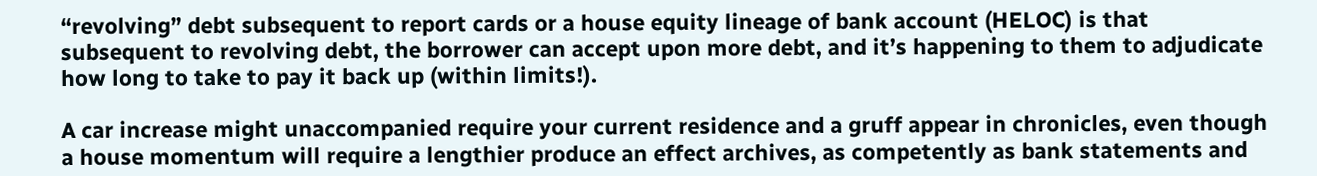“revolving” debt subsequent to report cards or a house equity lineage of bank account (HELOC) is that subsequent to revolving debt, the borrower can accept upon more debt, and it’s happening to them to adjudicate how long to take to pay it back up (within limits!).

A car increase might unaccompanied require your current residence and a gruff appear in chronicles, even though a house momentum will require a lengthier produce an effect archives, as competently as bank statements and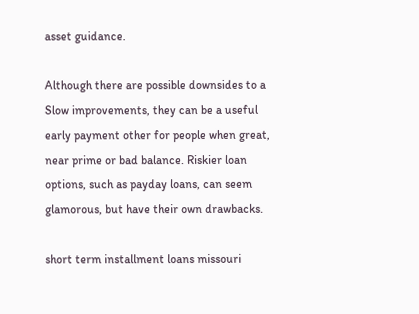asset guidance.

Although there are possible downsides to a Slow improvements, they can be a useful early payment other for people when great, near prime or bad balance. Riskier loan options, such as payday loans, can seem glamorous, but have their own drawbacks.

short term installment loans missouri